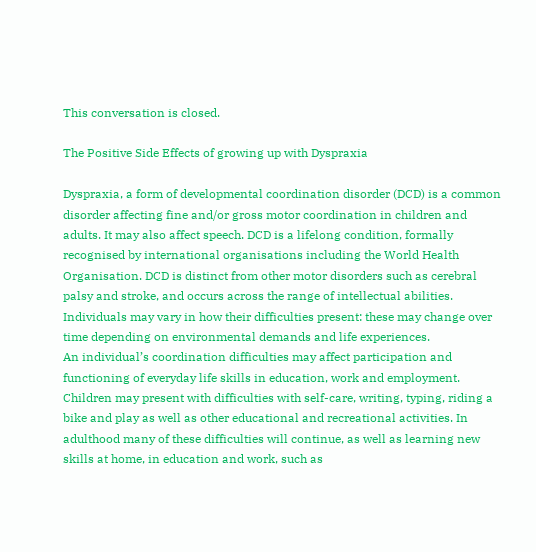This conversation is closed.

The Positive Side Effects of growing up with Dyspraxia

Dyspraxia, a form of developmental coordination disorder (DCD) is a common disorder affecting fine and/or gross motor coordination in children and adults. It may also affect speech. DCD is a lifelong condition, formally recognised by international organisations including the World Health Organisation. DCD is distinct from other motor disorders such as cerebral palsy and stroke, and occurs across the range of intellectual abilities. Individuals may vary in how their difficulties present: these may change over time depending on environmental demands and life experiences.
An individual’s coordination difficulties may affect participation and functioning of everyday life skills in education, work and employment.
Children may present with difficulties with self-care, writing, typing, riding a bike and play as well as other educational and recreational activities. In adulthood many of these difficulties will continue, as well as learning new skills at home, in education and work, such as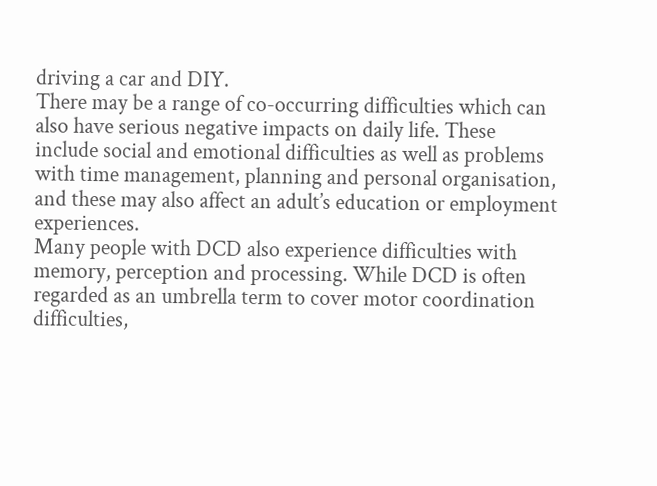driving a car and DIY.
There may be a range of co-occurring difficulties which can also have serious negative impacts on daily life. These include social and emotional difficulties as well as problems with time management, planning and personal organisation, and these may also affect an adult’s education or employment experiences.
Many people with DCD also experience difficulties with memory, perception and processing. While DCD is often regarded as an umbrella term to cover motor coordination difficulties,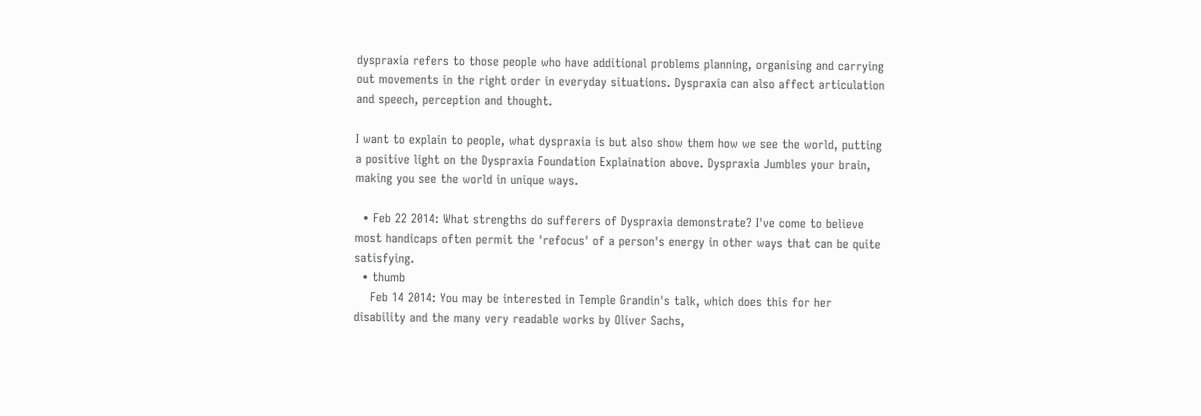dyspraxia refers to those people who have additional problems planning, organising and carrying out movements in the right order in everyday situations. Dyspraxia can also affect articulation and speech, perception and thought.

I want to explain to people, what dyspraxia is but also show them how we see the world, putting a positive light on the Dyspraxia Foundation Explaination above. Dyspraxia Jumbles your brain, making you see the world in unique ways.

  • Feb 22 2014: What strengths do sufferers of Dyspraxia demonstrate? I've come to believe most handicaps often permit the 'refocus' of a person's energy in other ways that can be quite satisfying.
  • thumb
    Feb 14 2014: You may be interested in Temple Grandin's talk, which does this for her disability and the many very readable works by Oliver Sachs,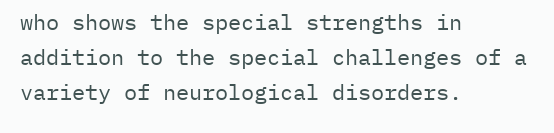who shows the special strengths in addition to the special challenges of a variety of neurological disorders.